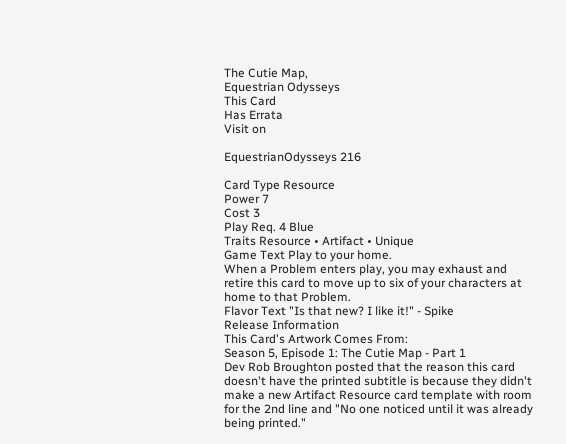The Cutie Map,
Equestrian Odysseys
This Card
Has Errata
Visit on

EquestrianOdysseys 216

Card Type Resource
Power 7
Cost 3
Play Req. 4 Blue
Traits Resource • Artifact • Unique
Game Text Play to your home.
When a Problem enters play, you may exhaust and retire this card to move up to six of your characters at home to that Problem.
Flavor Text "Is that new? I like it!" - Spike
Release Information
This Card's Artwork Comes From:
Season 5, Episode 1: The Cutie Map - Part 1
Dev Rob Broughton posted that the reason this card doesn't have the printed subtitle is because they didn't make a new Artifact Resource card template with room for the 2nd line and "No one noticed until it was already being printed."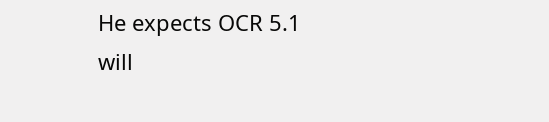He expects OCR 5.1 will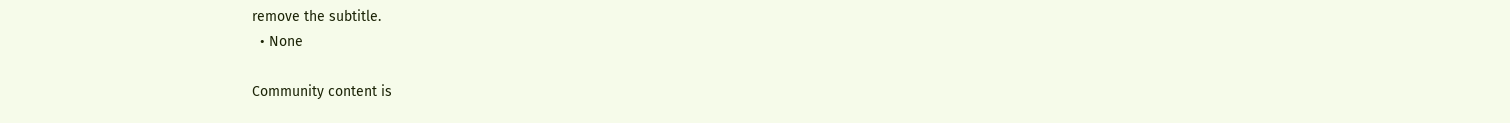remove the subtitle.
  • None

Community content is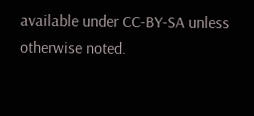available under CC-BY-SA unless otherwise noted.